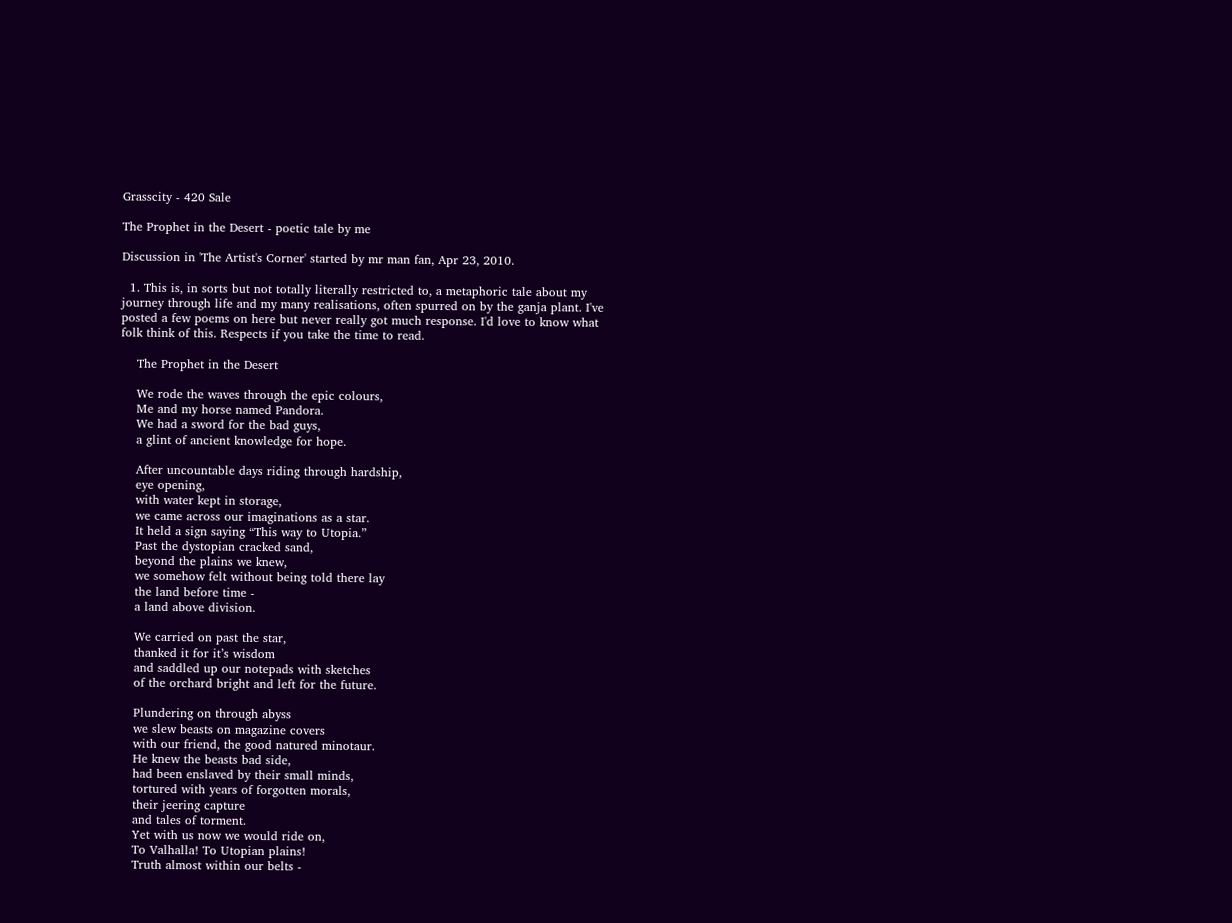Grasscity - 420 Sale

The Prophet in the Desert - poetic tale by me

Discussion in 'The Artist's Corner' started by mr man fan, Apr 23, 2010.

  1. This is, in sorts but not totally literally restricted to, a metaphoric tale about my journey through life and my many realisations, often spurred on by the ganja plant. I've posted a few poems on here but never really got much response. I'd love to know what folk think of this. Respects if you take the time to read.

    The Prophet in the Desert

    We rode the waves through the epic colours,
    Me and my horse named Pandora.
    We had a sword for the bad guys,
    a glint of ancient knowledge for hope.

    After uncountable days riding through hardship,
    eye opening,
    with water kept in storage,
    we came across our imaginations as a star.
    It held a sign saying “This way to Utopia.”
    Past the dystopian cracked sand,
    beyond the plains we knew,
    we somehow felt without being told there lay
    the land before time -
    a land above division.

    We carried on past the star,
    thanked it for it’s wisdom
    and saddled up our notepads with sketches
    of the orchard bright and left for the future.

    Plundering on through abyss
    we slew beasts on magazine covers
    with our friend, the good natured minotaur.
    He knew the beasts bad side,
    had been enslaved by their small minds,
    tortured with years of forgotten morals,
    their jeering capture
    and tales of torment.
    Yet with us now we would ride on,
    To Valhalla! To Utopian plains!
    Truth almost within our belts -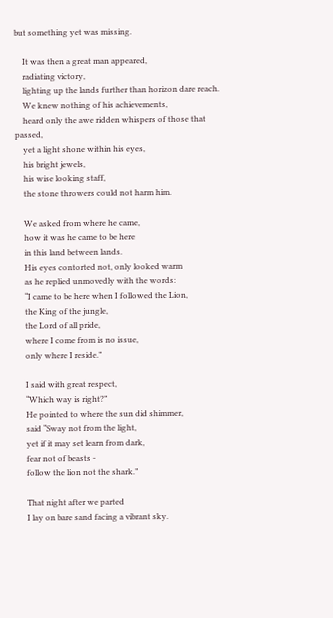but something yet was missing.

    It was then a great man appeared,
    radiating victory,
    lighting up the lands further than horizon dare reach.
    We knew nothing of his achievements,
    heard only the awe ridden whispers of those that passed,
    yet a light shone within his eyes,
    his bright jewels,
    his wise looking staff,
    the stone throwers could not harm him.

    We asked from where he came,
    how it was he came to be here
    in this land between lands.
    His eyes contorted not, only looked warm
    as he replied unmovedly with the words:
    “I came to be here when I followed the Lion,
    the King of the jungle,
    the Lord of all pride,
    where I come from is no issue,
    only where I reside.”

    I said with great respect,
    “Which way is right?”
    He pointed to where the sun did shimmer,
    said “Sway not from the light,
    yet if it may set learn from dark,
    fear not of beasts -
    follow the lion not the shark.”

    That night after we parted
    I lay on bare sand facing a vibrant sky.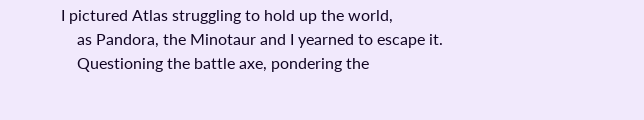I pictured Atlas struggling to hold up the world,
    as Pandora, the Minotaur and I yearned to escape it.
    Questioning the battle axe, pondering the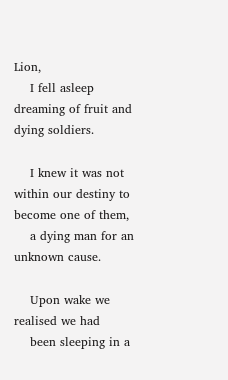Lion,
    I fell asleep dreaming of fruit and dying soldiers.

    I knew it was not within our destiny to become one of them,
    a dying man for an unknown cause.

    Upon wake we realised we had
    been sleeping in a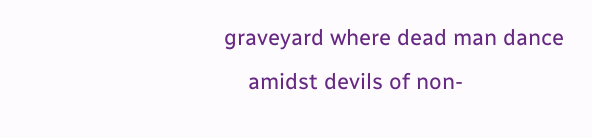graveyard where dead man dance
    amidst devils of non-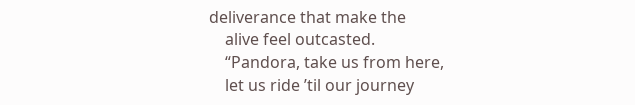deliverance that make the
    alive feel outcasted.
    “Pandora, take us from here,
    let us ride ’til our journey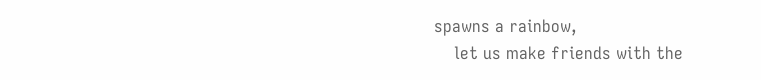spawns a rainbow,
    let us make friends with the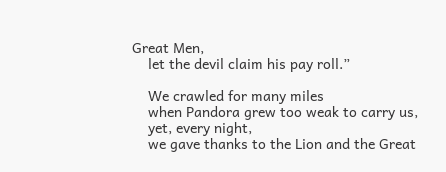Great Men,
    let the devil claim his pay roll.”

    We crawled for many miles
    when Pandora grew too weak to carry us,
    yet, every night,
    we gave thanks to the Lion and the Great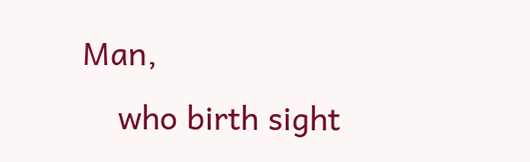Man,
    who birth sight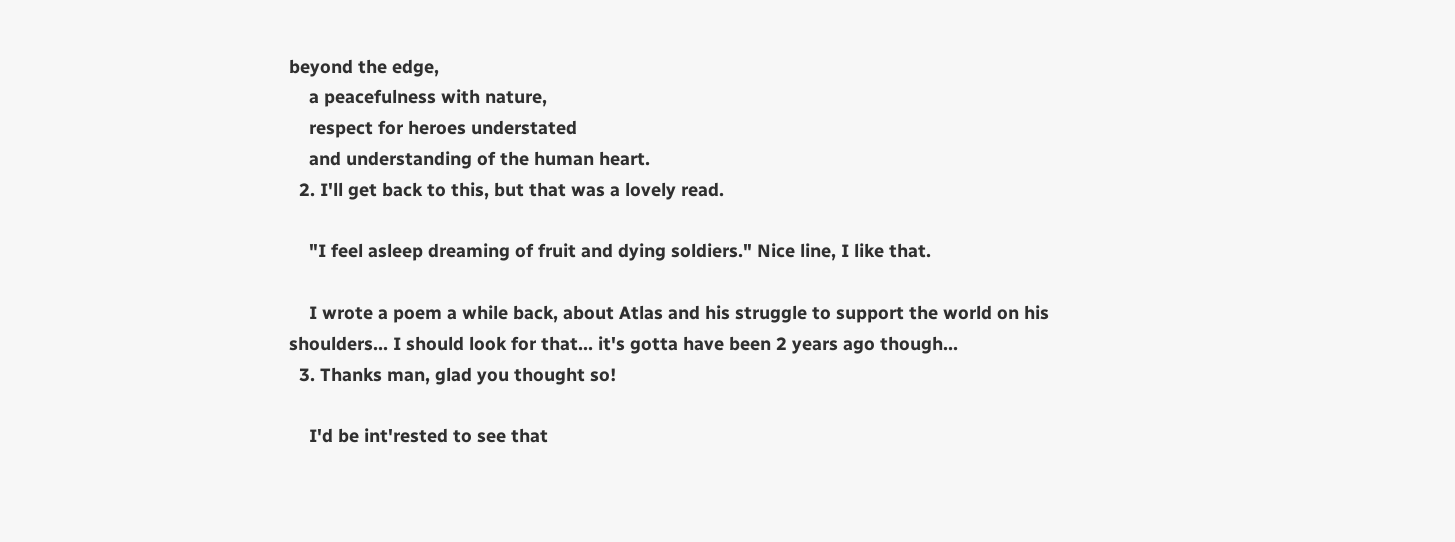beyond the edge,
    a peacefulness with nature,
    respect for heroes understated
    and understanding of the human heart.
  2. I'll get back to this, but that was a lovely read.

    "I feel asleep dreaming of fruit and dying soldiers." Nice line, I like that.

    I wrote a poem a while back, about Atlas and his struggle to support the world on his shoulders... I should look for that... it's gotta have been 2 years ago though...
  3. Thanks man, glad you thought so!

    I'd be int'rested to see that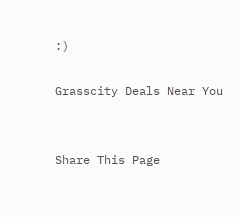:)

Grasscity Deals Near You


Share This Page